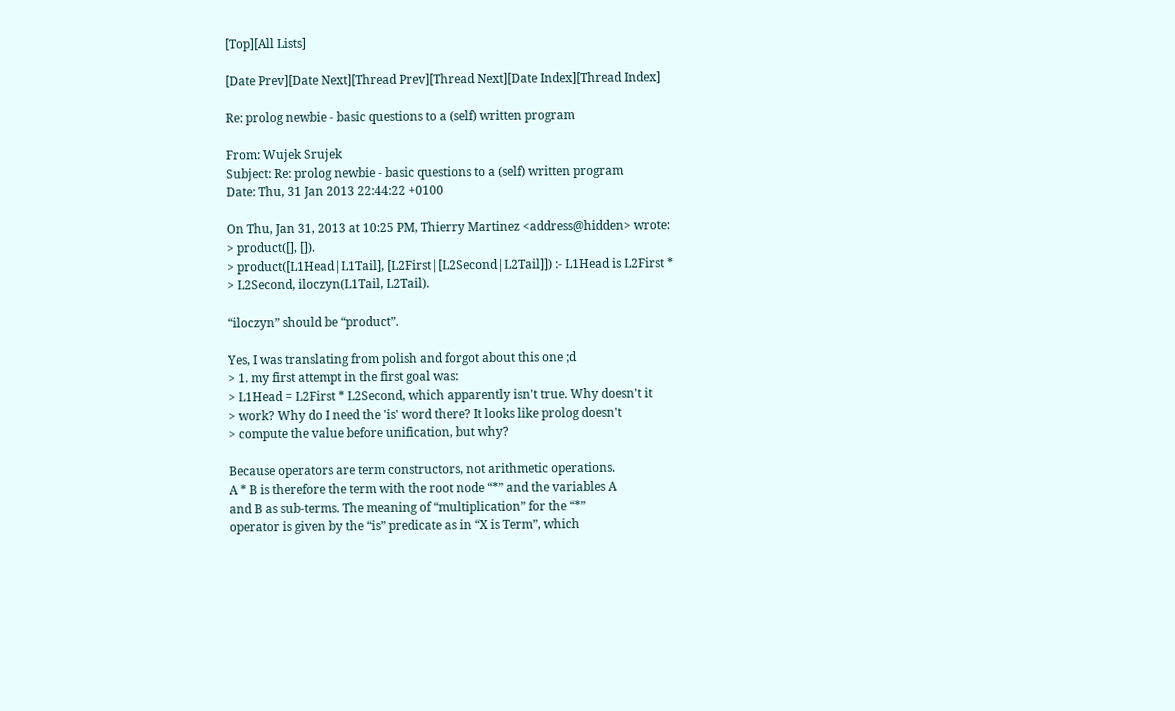[Top][All Lists]

[Date Prev][Date Next][Thread Prev][Thread Next][Date Index][Thread Index]

Re: prolog newbie - basic questions to a (self) written program

From: Wujek Srujek
Subject: Re: prolog newbie - basic questions to a (self) written program
Date: Thu, 31 Jan 2013 22:44:22 +0100

On Thu, Jan 31, 2013 at 10:25 PM, Thierry Martinez <address@hidden> wrote:
> product([], []).
> product([L1Head|L1Tail], [L2First|[L2Second|L2Tail]]) :- L1Head is L2First *
> L2Second, iloczyn(L1Tail, L2Tail).

“iloczyn” should be “product”.

Yes, I was translating from polish and forgot about this one ;d
> 1. my first attempt in the first goal was:
> L1Head = L2First * L2Second, which apparently isn't true. Why doesn't it
> work? Why do I need the 'is' word there? It looks like prolog doesn't
> compute the value before unification, but why?

Because operators are term constructors, not arithmetic operations.
A * B is therefore the term with the root node “*” and the variables A
and B as sub-terms. The meaning of “multiplication” for the “*”
operator is given by the “is” predicate as in “X is Term”, which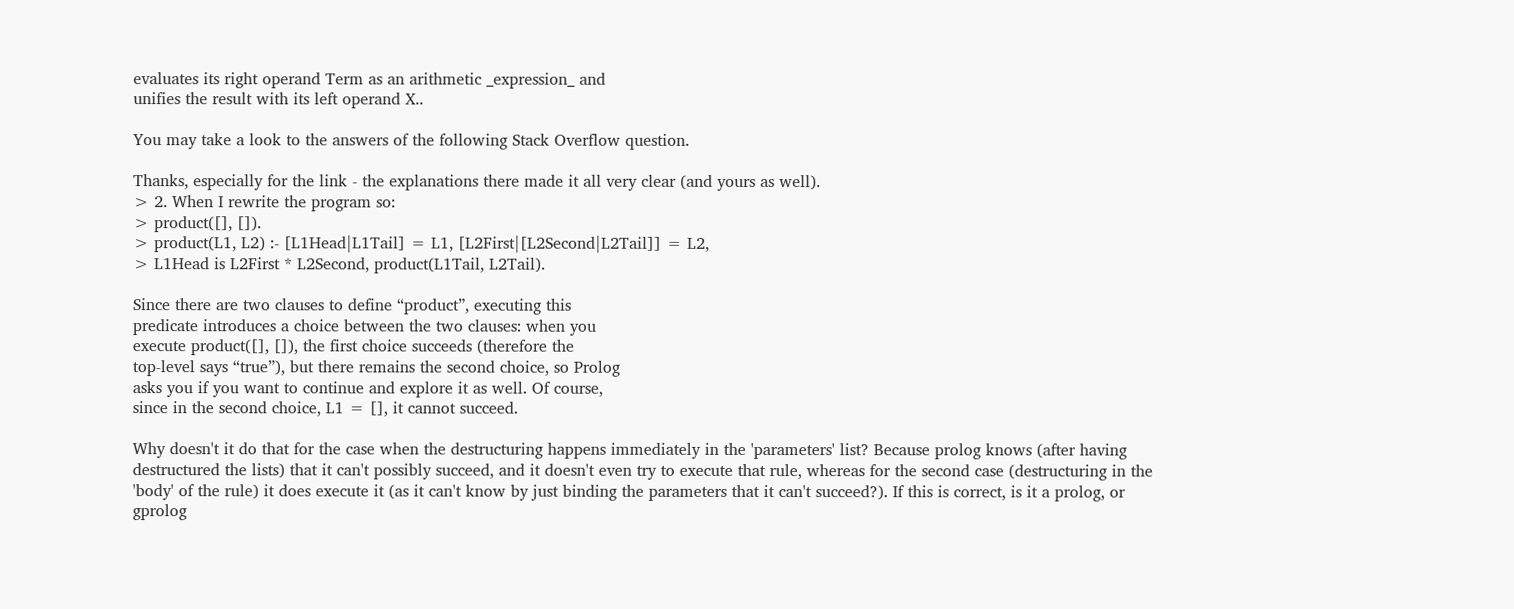evaluates its right operand Term as an arithmetic _expression_ and
unifies the result with its left operand X..

You may take a look to the answers of the following Stack Overflow question.

Thanks, especially for the link - the explanations there made it all very clear (and yours as well).
> 2. When I rewrite the program so:
> product([], []).
> product(L1, L2) :- [L1Head|L1Tail] = L1, [L2First|[L2Second|L2Tail]] = L2,
> L1Head is L2First * L2Second, product(L1Tail, L2Tail).

Since there are two clauses to define “product”, executing this
predicate introduces a choice between the two clauses: when you
execute product([], []), the first choice succeeds (therefore the
top-level says “true”), but there remains the second choice, so Prolog
asks you if you want to continue and explore it as well. Of course,
since in the second choice, L1 = [], it cannot succeed.

Why doesn't it do that for the case when the destructuring happens immediately in the 'parameters' list? Because prolog knows (after having destructured the lists) that it can't possibly succeed, and it doesn't even try to execute that rule, whereas for the second case (destructuring in the 'body' of the rule) it does execute it (as it can't know by just binding the parameters that it can't succeed?). If this is correct, is it a prolog, or gprolog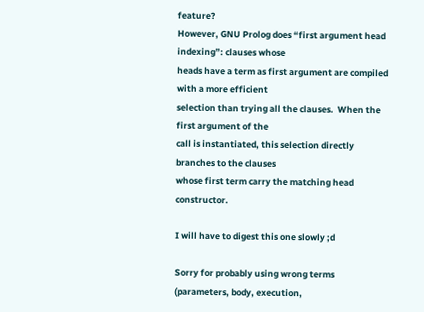feature?
However, GNU Prolog does “first argument head indexing”: clauses whose
heads have a term as first argument are compiled with a more efficient
selection than trying all the clauses.  When the first argument of the
call is instantiated, this selection directly branches to the clauses
whose first term carry the matching head constructor.

I will have to digest this one slowly ;d

Sorry for probably using wrong terms (parameters, body, execution,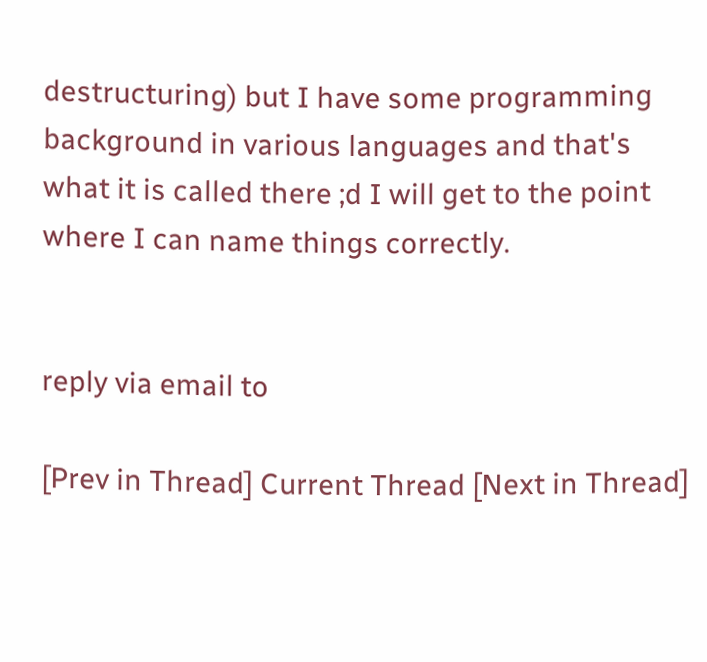destructuring) but I have some programming background in various languages and that's what it is called there ;d I will get to the point where I can name things correctly.


reply via email to

[Prev in Thread] Current Thread [Next in Thread]